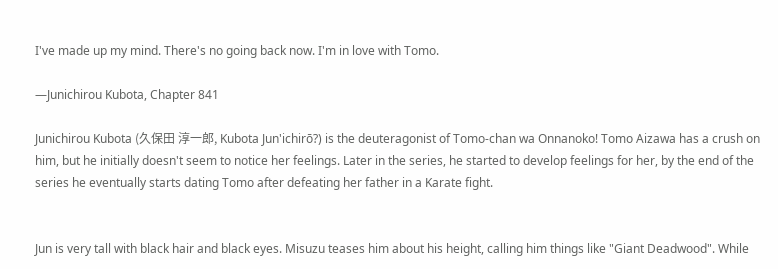I've made up my mind. There's no going back now. I'm in love with Tomo.

—Junichirou Kubota, Chapter 841

Junichirou Kubota (久保田 淳一郎, Kubota Jun'ichirō?) is the deuteragonist of Tomo-chan wa Onnanoko! Tomo Aizawa has a crush on him, but he initially doesn't seem to notice her feelings. Later in the series, he started to develop feelings for her, by the end of the series he eventually starts dating Tomo after defeating her father in a Karate fight.


Jun is very tall with black hair and black eyes. Misuzu teases him about his height, calling him things like "Giant Deadwood". While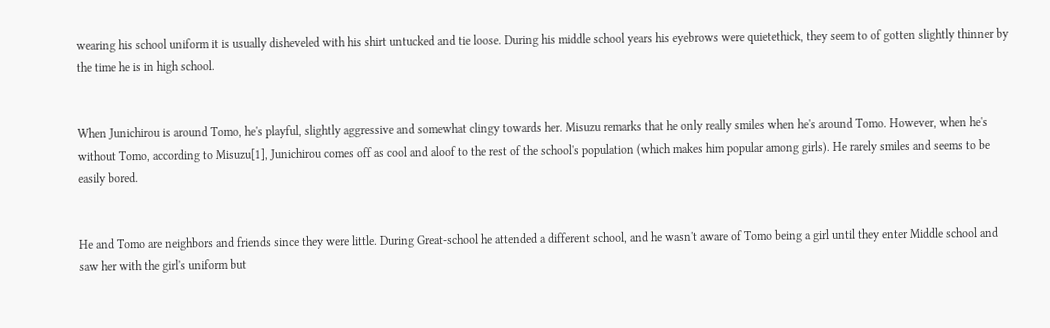wearing his school uniform it is usually disheveled with his shirt untucked and tie loose. During his middle school years his eyebrows were quietethick, they seem to of gotten slightly thinner by the time he is in high school.


When Junichirou is around Tomo, he's playful, slightly aggressive and somewhat clingy towards her. Misuzu remarks that he only really smiles when he's around Tomo. However, when he's without Tomo, according to Misuzu[1], Junichirou comes off as cool and aloof to the rest of the school's population (which makes him popular among girls). He rarely smiles and seems to be easily bored.


He and Tomo are neighbors and friends since they were little. During Great-school he attended a different school, and he wasn't aware of Tomo being a girl until they enter Middle school and saw her with the girl's uniform but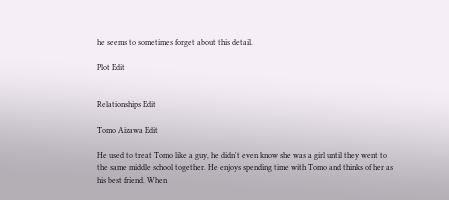he seems to sometimes forget about this detail.

Plot Edit


Relationships Edit

Tomo Aizawa Edit

He used to treat Tomo like a guy, he didn't even know she was a girl until they went to the same middle school together. He enjoys spending time with Tomo and thinks of her as his best friend. When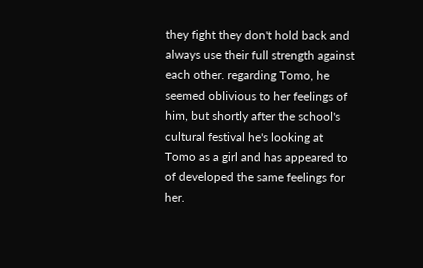they fight they don't hold back and always use their full strength against each other. regarding Tomo, he seemed oblivious to her feelings of him, but shortly after the school's cultural festival he's looking at Tomo as a girl and has appeared to of developed the same feelings for her.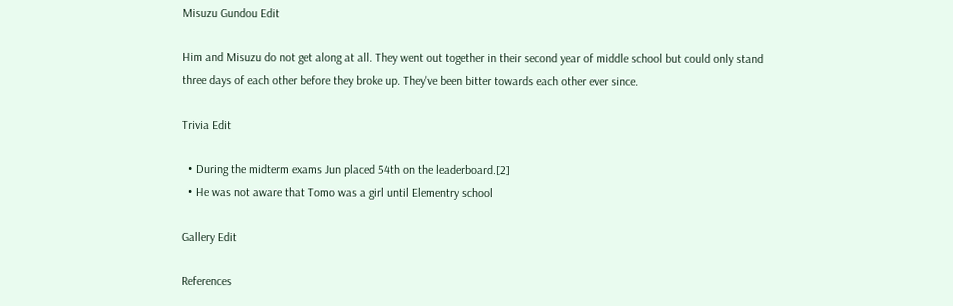Misuzu Gundou Edit

Him and Misuzu do not get along at all. They went out together in their second year of middle school but could only stand three days of each other before they broke up. They've been bitter towards each other ever since.

Trivia Edit

  • During the midterm exams Jun placed 54th on the leaderboard.[2]
  • He was not aware that Tomo was a girl until Elementry school

Gallery Edit

References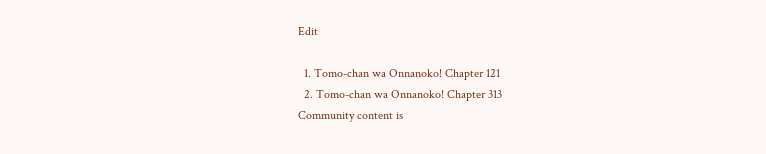Edit

  1. Tomo-chan wa Onnanoko! Chapter 121
  2. Tomo-chan wa Onnanoko! Chapter 313
Community content is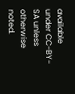available under CC-BY-SA unless otherwise noted.